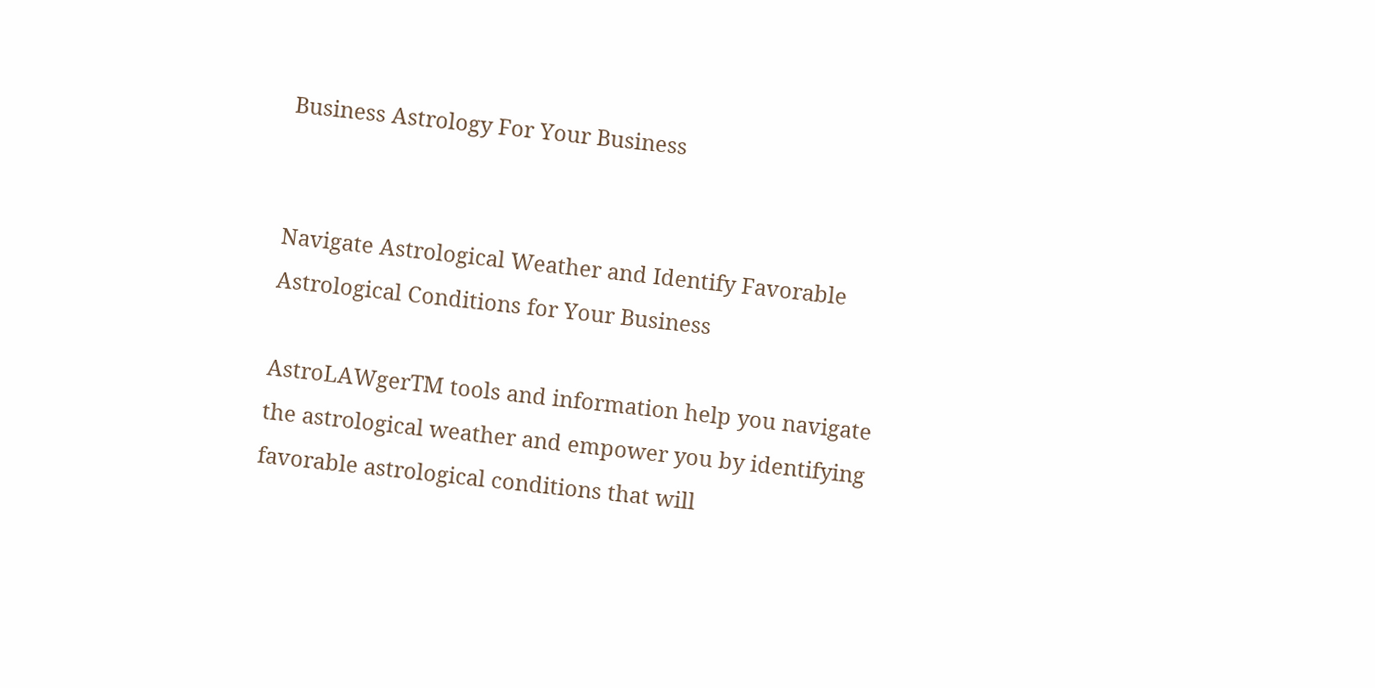Business Astrology For Your Business


Navigate Astrological Weather and Identify Favorable Astrological Conditions for Your Business

AstroLAWgerTM tools and information help you navigate the astrological weather and empower you by identifying favorable astrological conditions that will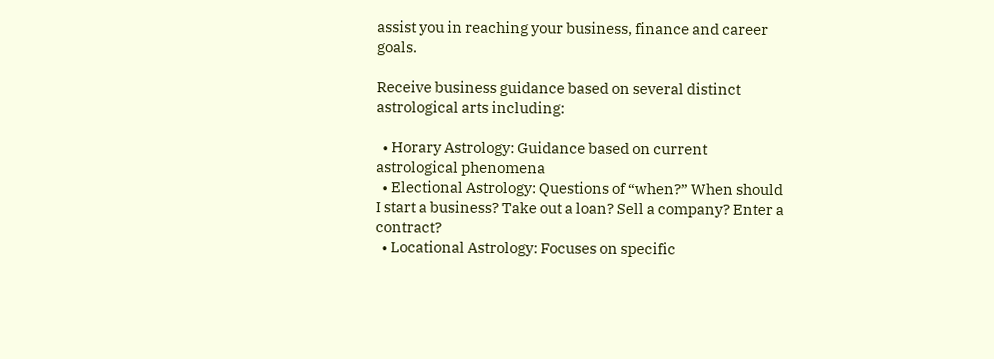assist you in reaching your business, finance and career goals.

Receive business guidance based on several distinct astrological arts including:

  • Horary Astrology: Guidance based on current astrological phenomena
  • Electional Astrology: Questions of “when?” When should I start a business? Take out a loan? Sell a company? Enter a contract?
  • Locational Astrology: Focuses on specific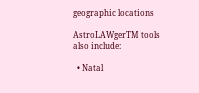geographic locations

AstroLAWgerTM tools also include:

  • Natal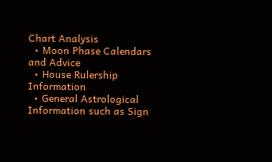Chart Analysis
  • Moon Phase Calendars and Advice
  • House Rulership Information
  • General Astrological Information such as Sign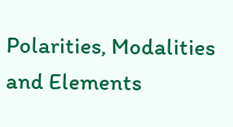Polarities, Modalities and Elements